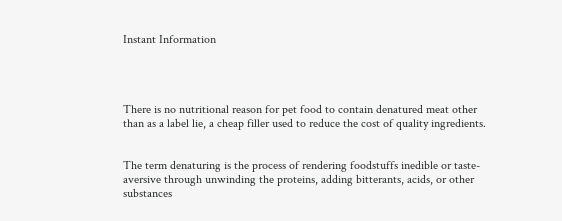Instant Information




There is no nutritional reason for pet food to contain denatured meat other than as a label lie, a cheap filler used to reduce the cost of quality ingredients.


The term denaturing is the process of rendering foodstuffs inedible or taste-aversive through unwinding the proteins, adding bitterants, acids, or other substances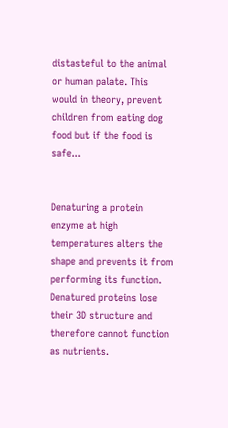distasteful to the animal or human palate. This would in theory, prevent children from eating dog food but if the food is safe...


Denaturing a protein enzyme at high temperatures alters the shape and prevents it from performing its function. Denatured proteins lose their 3D structure and therefore cannot function as nutrients.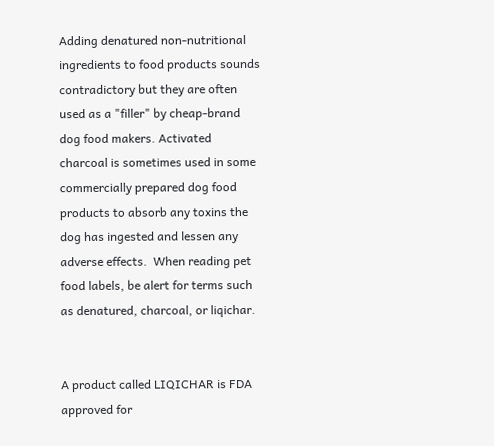Adding denatured non-nutritional ingredients to food products sounds contradictory but they are often used as a "filler" by cheap-brand dog food makers. Activated charcoal is sometimes used in some commercially prepared dog food products to absorb any toxins the dog has ingested and lessen any adverse effects.  When reading pet food labels, be alert for terms such as denatured, charcoal, or liqichar.


A product called LIQICHAR is FDA approved for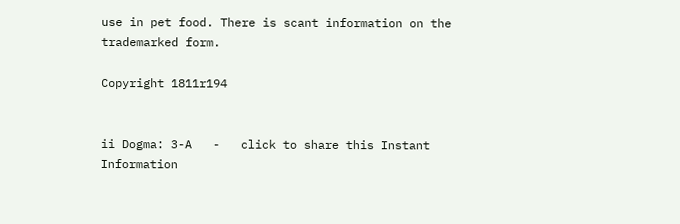use in pet food. There is scant information on the trademarked form.

Copyright 1811r194


ii Dogma: 3-A   -   click to share this Instant Information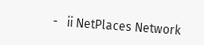-   ii NetPlaces Network